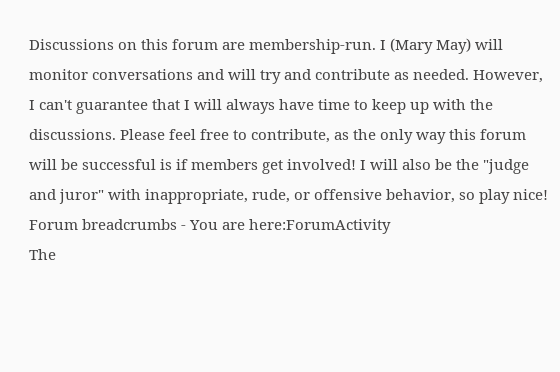Discussions on this forum are membership-run. I (Mary May) will monitor conversations and will try and contribute as needed. However, I can't guarantee that I will always have time to keep up with the discussions. Please feel free to contribute, as the only way this forum will be successful is if members get involved! I will also be the "judge and juror" with inappropriate, rude, or offensive behavior, so play nice!
Forum breadcrumbs - You are here:ForumActivity
The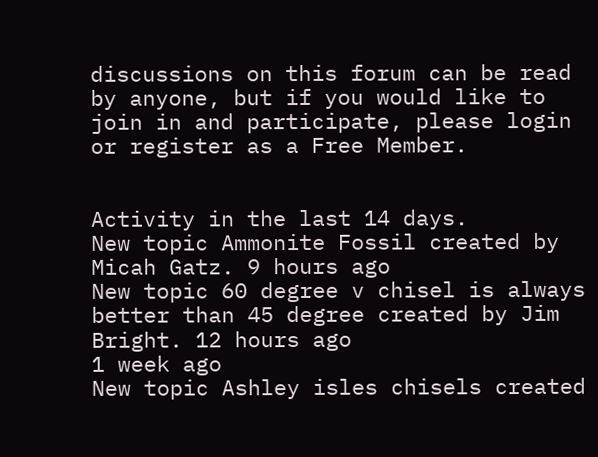discussions on this forum can be read by anyone, but if you would like to join in and participate, please login or register as a Free Member.


Activity in the last 14 days.
New topic Ammonite Fossil created by Micah Gatz. 9 hours ago
New topic 60 degree v chisel is always better than 45 degree created by Jim Bright. 12 hours ago
1 week ago
New topic Ashley isles chisels created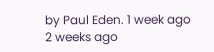by Paul Eden. 1 week ago
2 weeks ago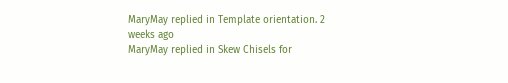MaryMay replied in Template orientation. 2 weeks ago
MaryMay replied in Skew Chisels for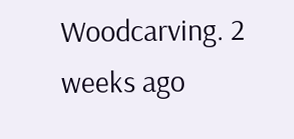Woodcarving. 2 weeks ago